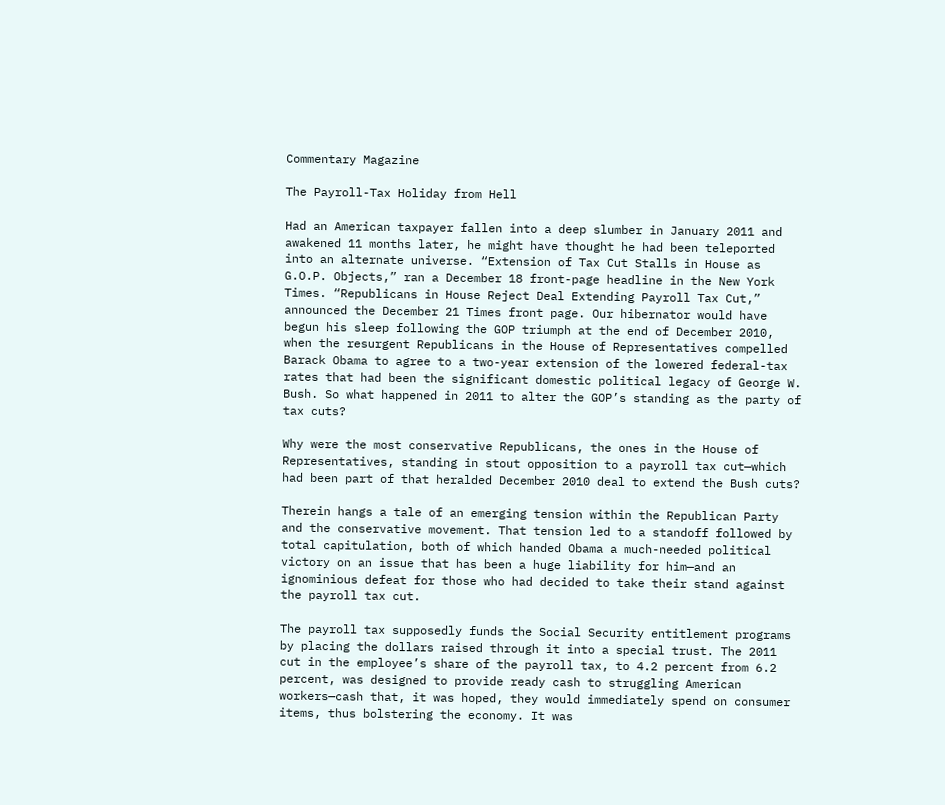Commentary Magazine

The Payroll-Tax Holiday from Hell

Had an American taxpayer fallen into a deep slumber in January 2011 and awakened 11 months later, he might have thought he had been teleported into an alternate universe. “Extension of Tax Cut Stalls in House as G.O.P. Objects,” ran a December 18 front-page headline in the New York Times. “Republicans in House Reject Deal Extending Payroll Tax Cut,” announced the December 21 Times front page. Our hibernator would have begun his sleep following the GOP triumph at the end of December 2010, when the resurgent Republicans in the House of Representatives compelled Barack Obama to agree to a two-year extension of the lowered federal-tax rates that had been the significant domestic political legacy of George W. Bush. So what happened in 2011 to alter the GOP’s standing as the party of tax cuts?

Why were the most conservative Republicans, the ones in the House of Representatives, standing in stout opposition to a payroll tax cut—which had been part of that heralded December 2010 deal to extend the Bush cuts?

Therein hangs a tale of an emerging tension within the Republican Party and the conservative movement. That tension led to a standoff followed by total capitulation, both of which handed Obama a much-needed political victory on an issue that has been a huge liability for him—and an ignominious defeat for those who had decided to take their stand against the payroll tax cut.

The payroll tax supposedly funds the Social Security entitlement programs by placing the dollars raised through it into a special trust. The 2011 cut in the employee’s share of the payroll tax, to 4.2 percent from 6.2 percent, was designed to provide ready cash to struggling American workers—cash that, it was hoped, they would immediately spend on consumer items, thus bolstering the economy. It was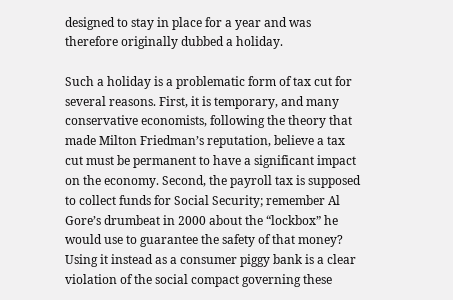designed to stay in place for a year and was therefore originally dubbed a holiday.

Such a holiday is a problematic form of tax cut for several reasons. First, it is temporary, and many conservative economists, following the theory that made Milton Friedman’s reputation, believe a tax cut must be permanent to have a significant impact on the economy. Second, the payroll tax is supposed to collect funds for Social Security; remember Al Gore’s drumbeat in 2000 about the “lockbox” he would use to guarantee the safety of that money? Using it instead as a consumer piggy bank is a clear violation of the social compact governing these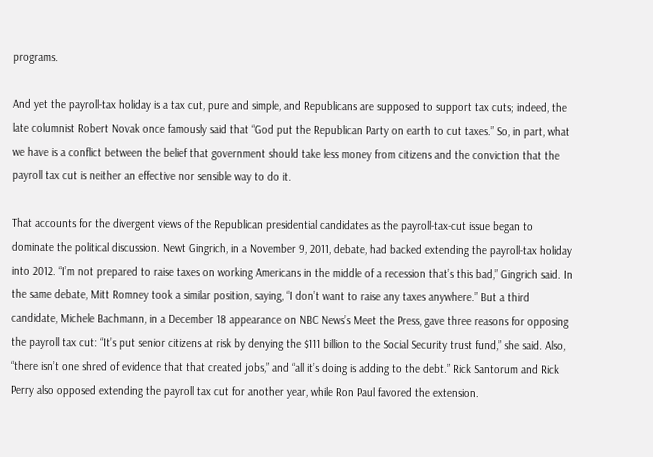programs.

And yet the payroll-tax holiday is a tax cut, pure and simple, and Republicans are supposed to support tax cuts; indeed, the late columnist Robert Novak once famously said that “God put the Republican Party on earth to cut taxes.” So, in part, what we have is a conflict between the belief that government should take less money from citizens and the conviction that the payroll tax cut is neither an effective nor sensible way to do it.

That accounts for the divergent views of the Republican presidential candidates as the payroll-tax-cut issue began to dominate the political discussion. Newt Gingrich, in a November 9, 2011, debate, had backed extending the payroll-tax holiday into 2012. “I’m not prepared to raise taxes on working Americans in the middle of a recession that’s this bad,” Gingrich said. In the same debate, Mitt Romney took a similar position, saying, “I don’t want to raise any taxes anywhere.” But a third candidate, Michele Bachmann, in a December 18 appearance on NBC News’s Meet the Press, gave three reasons for opposing the payroll tax cut: “It’s put senior citizens at risk by denying the $111 billion to the Social Security trust fund,” she said. Also, “there isn’t one shred of evidence that that created jobs,” and “all it’s doing is adding to the debt.” Rick Santorum and Rick Perry also opposed extending the payroll tax cut for another year, while Ron Paul favored the extension.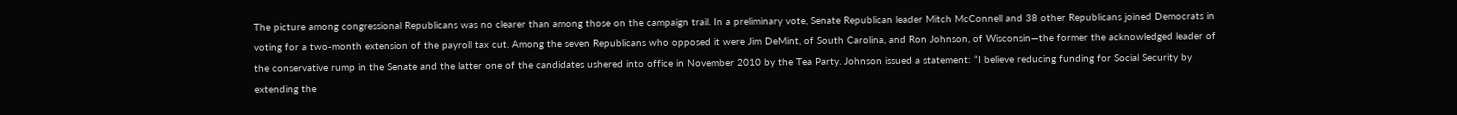The picture among congressional Republicans was no clearer than among those on the campaign trail. In a preliminary vote, Senate Republican leader Mitch McConnell and 38 other Republicans joined Democrats in voting for a two-month extension of the payroll tax cut. Among the seven Republicans who opposed it were Jim DeMint, of South Carolina, and Ron Johnson, of Wisconsin—the former the acknowledged leader of the conservative rump in the Senate and the latter one of the candidates ushered into office in November 2010 by the Tea Party. Johnson issued a statement: “I believe reducing funding for Social Security by extending the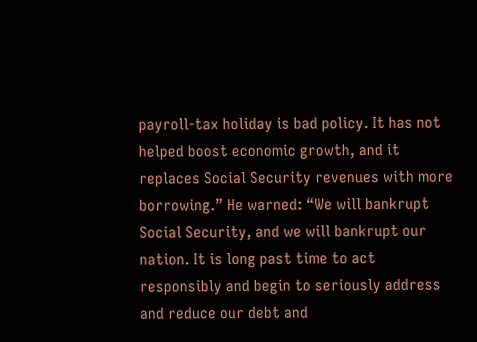payroll-tax holiday is bad policy. It has not helped boost economic growth, and it replaces Social Security revenues with more borrowing.” He warned: “We will bankrupt Social Security, and we will bankrupt our nation. It is long past time to act responsibly and begin to seriously address and reduce our debt and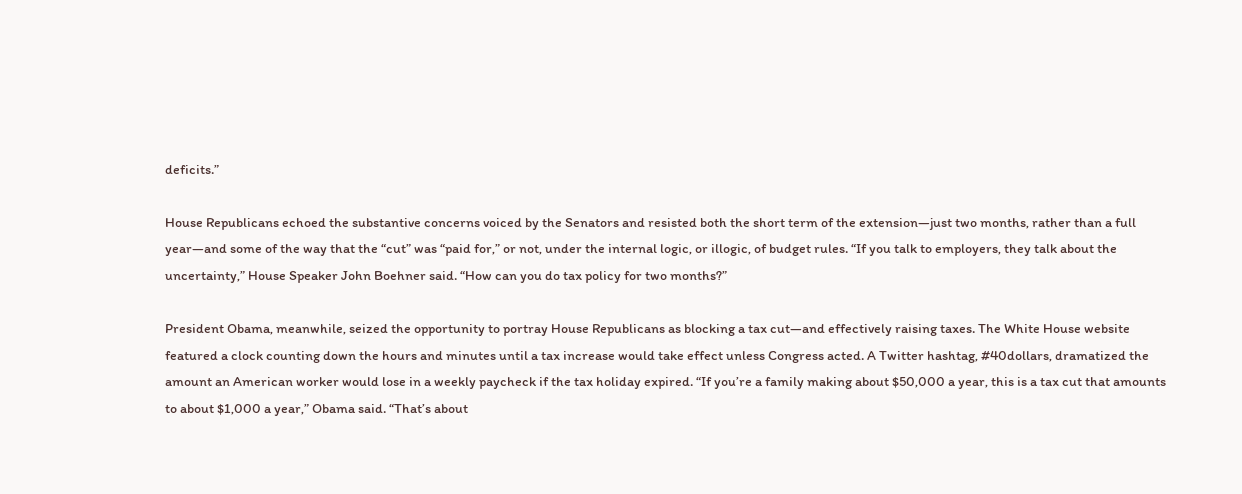deficits.”

House Republicans echoed the substantive concerns voiced by the Senators and resisted both the short term of the extension—just two months, rather than a full year—and some of the way that the “cut” was “paid for,” or not, under the internal logic, or illogic, of budget rules. “If you talk to employers, they talk about the uncertainty,” House Speaker John Boehner said. “How can you do tax policy for two months?”

President Obama, meanwhile, seized the opportunity to portray House Republicans as blocking a tax cut—and effectively raising taxes. The White House website featured a clock counting down the hours and minutes until a tax increase would take effect unless Congress acted. A Twitter hashtag, #40dollars, dramatized the amount an American worker would lose in a weekly paycheck if the tax holiday expired. “If you’re a family making about $50,000 a year, this is a tax cut that amounts to about $1,000 a year,” Obama said. “That’s about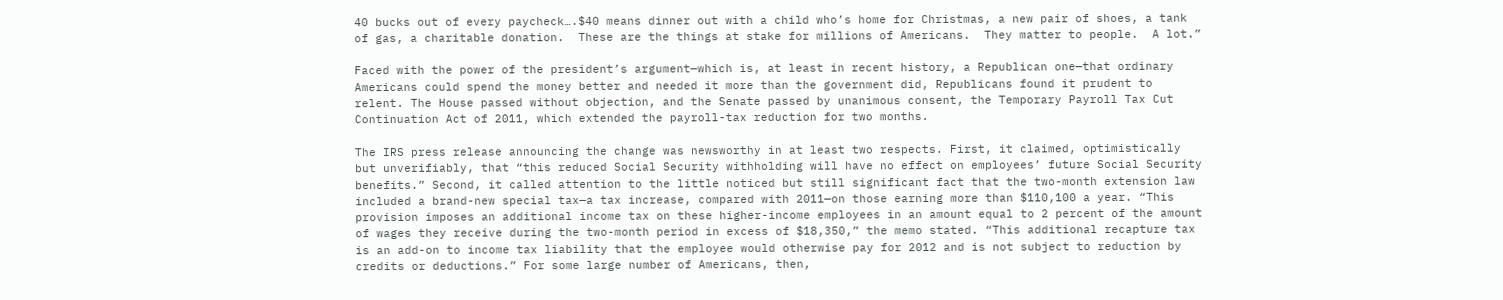40 bucks out of every paycheck….$40 means dinner out with a child who’s home for Christmas, a new pair of shoes, a tank of gas, a charitable donation.  These are the things at stake for millions of Americans.  They matter to people.  A lot.”

Faced with the power of the president’s argument—which is, at least in recent history, a Republican one—that ordinary Americans could spend the money better and needed it more than the government did, Republicans found it prudent to relent. The House passed without objection, and the Senate passed by unanimous consent, the Temporary Payroll Tax Cut Continuation Act of 2011, which extended the payroll-tax reduction for two months.

The IRS press release announcing the change was newsworthy in at least two respects. First, it claimed, optimistically but unverifiably, that “this reduced Social Security withholding will have no effect on employees’ future Social Security benefits.” Second, it called attention to the little noticed but still significant fact that the two-month extension law included a brand-new special tax—a tax increase, compared with 2011—on those earning more than $110,100 a year. “This provision imposes an additional income tax on these higher-income employees in an amount equal to 2 percent of the amount of wages they receive during the two-month period in excess of $18,350,” the memo stated. “This additional recapture tax is an add-on to income tax liability that the employee would otherwise pay for 2012 and is not subject to reduction by credits or deductions.” For some large number of Americans, then,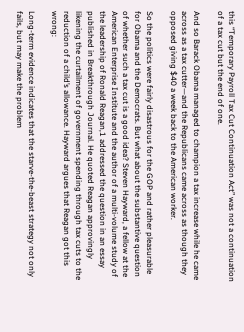this “Temporary Payroll Tax Cut Continuation Act” was not a continuation of a tax cut but the end of one.

And so Barack Obama managed to champion a tax increase while he came across as a tax cutter—and the Republicans came across as though they opposed giving $40 a week back to the American worker.

So the politics were fairly disastrous for the GOP and rather pleasurable for Obama and the Democrats. But what about the substantive question of whether such a tax cut is a good idea? Steven Hayward, a fellow at the American Enterprise Institute and the author of a multi-volume study of the leadership of Ronald Reagan,1 addressed the question in an essay published in Breakthrough Journal. He quoted Reagan approvingly likening the curtailment of government spending through tax cuts to the reduction of a child’s allowance. Hayward argues that Reagan got this wrong:

Long-term evidence indicates that the starve-the-beast strategy not only fails, but may make the problem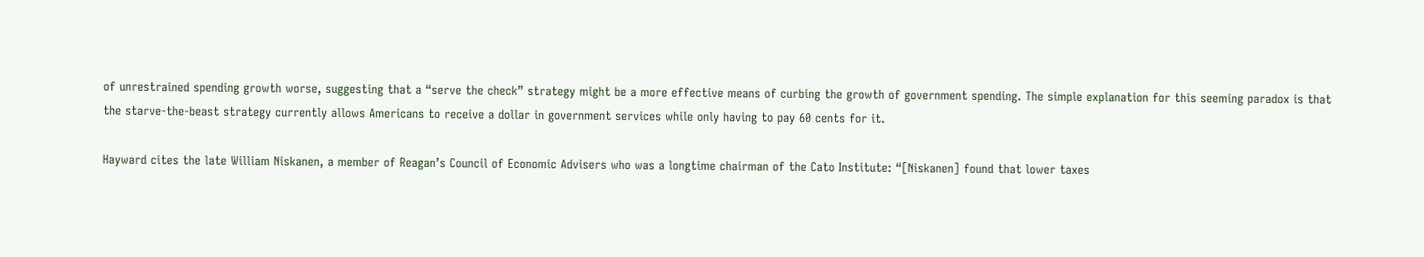of unrestrained spending growth worse, suggesting that a “serve the check” strategy might be a more effective means of curbing the growth of government spending. The simple explanation for this seeming paradox is that the starve-the-beast strategy currently allows Americans to receive a dollar in government services while only having to pay 60 cents for it.

Hayward cites the late William Niskanen, a member of Reagan’s Council of Economic Advisers who was a longtime chairman of the Cato Institute: “[Niskanen] found that lower taxes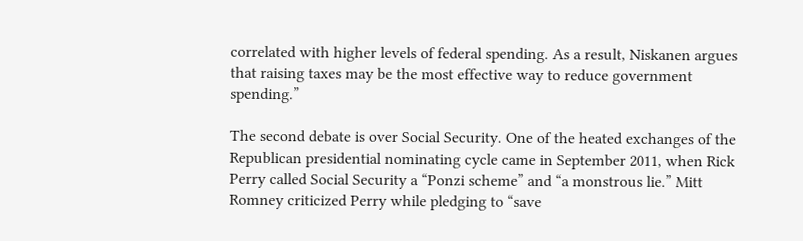correlated with higher levels of federal spending. As a result, Niskanen argues that raising taxes may be the most effective way to reduce government spending.”

The second debate is over Social Security. One of the heated exchanges of the Republican presidential nominating cycle came in September 2011, when Rick Perry called Social Security a “Ponzi scheme” and “a monstrous lie.” Mitt Romney criticized Perry while pledging to “save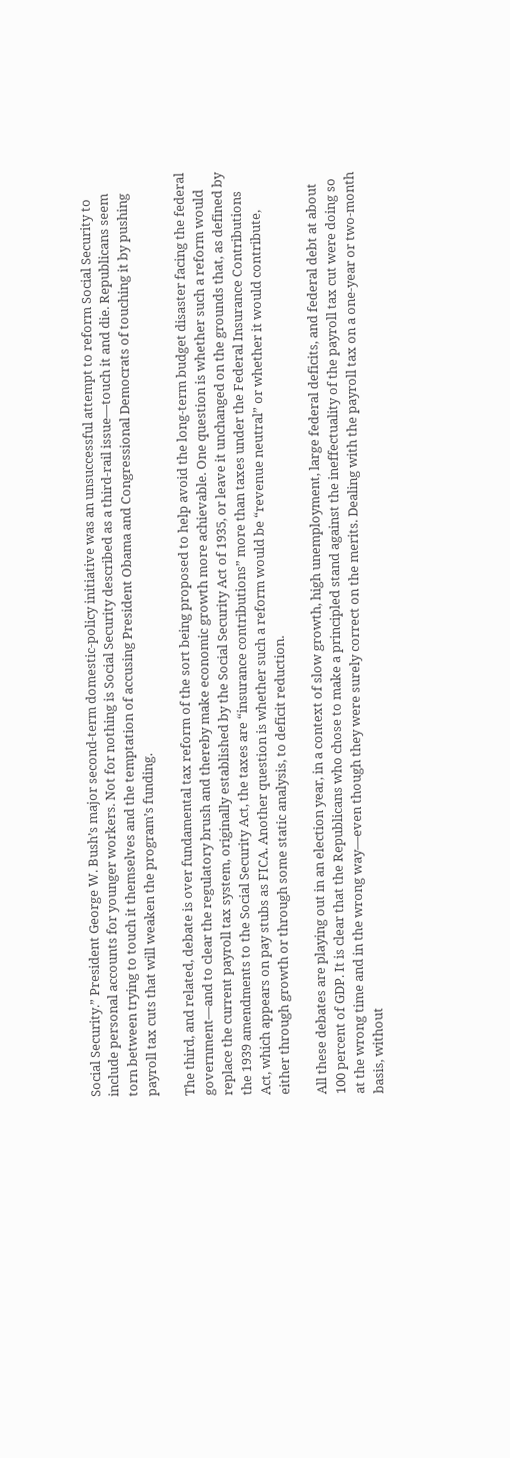Social Security.” President George W. Bush’s major second-term domestic-policy initiative was an unsuccessful attempt to reform Social Security to include personal accounts for younger workers. Not for nothing is Social Security described as a third-rail issue—touch it and die. Republicans seem torn between trying to touch it themselves and the temptation of accusing President Obama and Congressional Democrats of touching it by pushing payroll tax cuts that will weaken the program’s funding.

The third, and related, debate is over fundamental tax reform of the sort being proposed to help avoid the long-term budget disaster facing the federal government—and to clear the regulatory brush and thereby make economic growth more achievable. One question is whether such a reform would replace the current payroll tax system, originally established by the Social Security Act of 1935, or leave it unchanged on the grounds that, as defined by the 1939 amendments to the Social Security Act, the taxes are “insurance contributions” more than taxes under the Federal Insurance Contributions Act, which appears on pay stubs as FICA. Another question is whether such a reform would be “revenue neutral” or whether it would contribute, either through growth or through some static analysis, to deficit reduction.

All these debates are playing out in an election year, in a context of slow growth, high unemployment, large federal deficits, and federal debt at about 100 percent of GDP. It is clear that the Republicans who chose to make a principled stand against the ineffectuality of the payroll tax cut were doing so at the wrong time and in the wrong way—even though they were surely correct on the merits. Dealing with the payroll tax on a one-year or two-month basis, without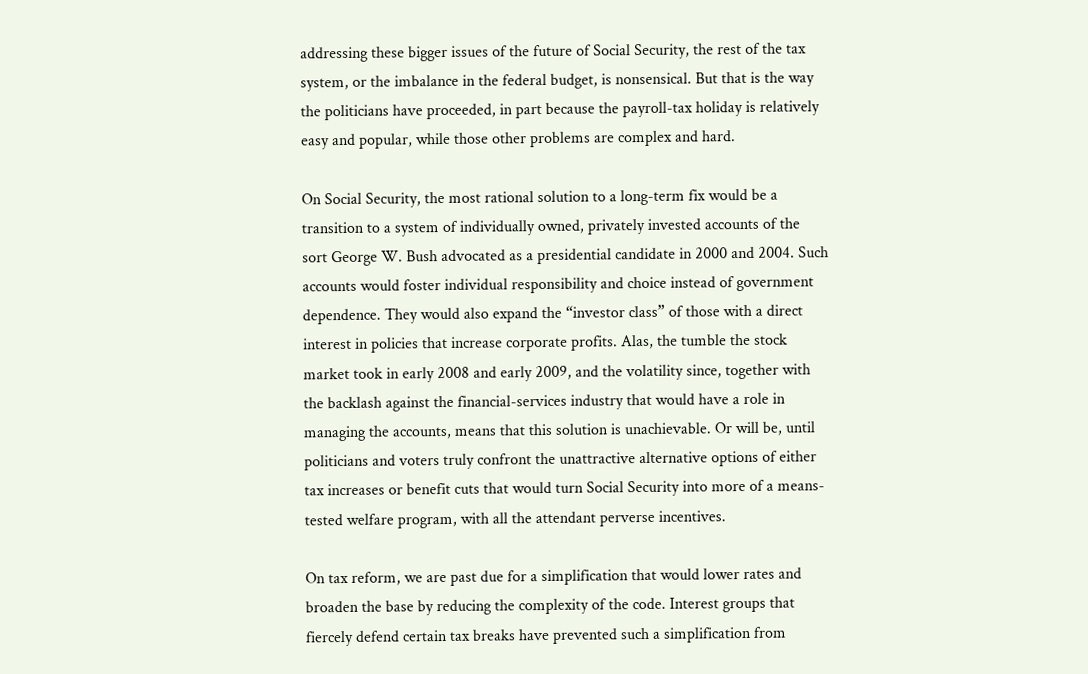addressing these bigger issues of the future of Social Security, the rest of the tax system, or the imbalance in the federal budget, is nonsensical. But that is the way the politicians have proceeded, in part because the payroll-tax holiday is relatively easy and popular, while those other problems are complex and hard.

On Social Security, the most rational solution to a long-term fix would be a transition to a system of individually owned, privately invested accounts of the sort George W. Bush advocated as a presidential candidate in 2000 and 2004. Such accounts would foster individual responsibility and choice instead of government dependence. They would also expand the “investor class” of those with a direct interest in policies that increase corporate profits. Alas, the tumble the stock market took in early 2008 and early 2009, and the volatility since, together with the backlash against the financial-services industry that would have a role in managing the accounts, means that this solution is unachievable. Or will be, until politicians and voters truly confront the unattractive alternative options of either tax increases or benefit cuts that would turn Social Security into more of a means-tested welfare program, with all the attendant perverse incentives.

On tax reform, we are past due for a simplification that would lower rates and broaden the base by reducing the complexity of the code. Interest groups that fiercely defend certain tax breaks have prevented such a simplification from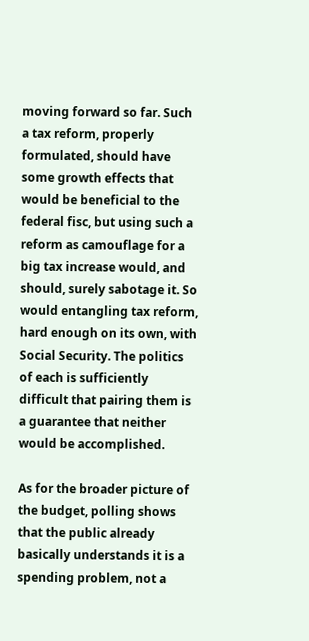moving forward so far. Such a tax reform, properly formulated, should have some growth effects that would be beneficial to the federal fisc, but using such a reform as camouflage for a big tax increase would, and should, surely sabotage it. So would entangling tax reform, hard enough on its own, with Social Security. The politics of each is sufficiently difficult that pairing them is a guarantee that neither would be accomplished.

As for the broader picture of the budget, polling shows that the public already basically understands it is a spending problem, not a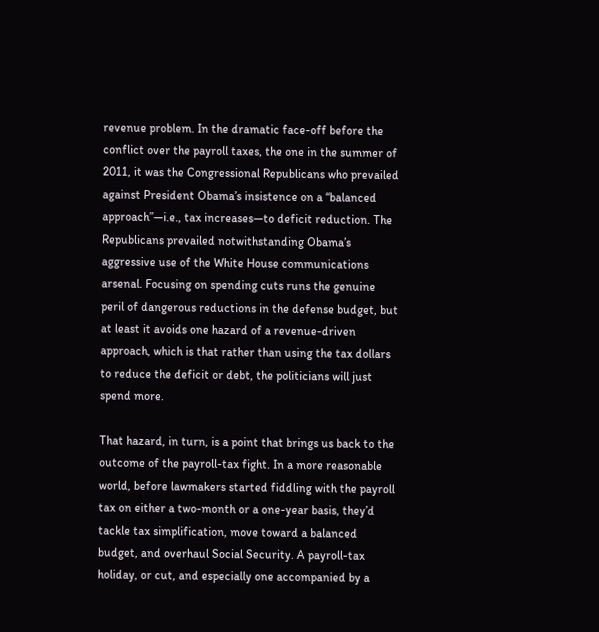revenue problem. In the dramatic face-off before the conflict over the payroll taxes, the one in the summer of 2011, it was the Congressional Republicans who prevailed against President Obama’s insistence on a “balanced approach”—i.e., tax increases—to deficit reduction. The Republicans prevailed notwithstanding Obama’s aggressive use of the White House communications arsenal. Focusing on spending cuts runs the genuine peril of dangerous reductions in the defense budget, but at least it avoids one hazard of a revenue-driven approach, which is that rather than using the tax dollars to reduce the deficit or debt, the politicians will just spend more.

That hazard, in turn, is a point that brings us back to the outcome of the payroll-tax fight. In a more reasonable world, before lawmakers started fiddling with the payroll tax on either a two-month or a one-year basis, they’d tackle tax simplification, move toward a balanced budget, and overhaul Social Security. A payroll-tax holiday, or cut, and especially one accompanied by a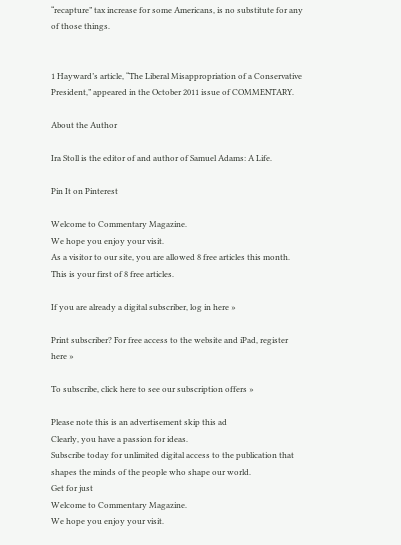“recapture” tax increase for some Americans, is no substitute for any of those things.


1 Hayward’s article, “The Liberal Misappropriation of a Conservative President,” appeared in the October 2011 issue of COMMENTARY.

About the Author

Ira Stoll is the editor of and author of Samuel Adams: A Life.

Pin It on Pinterest

Welcome to Commentary Magazine.
We hope you enjoy your visit.
As a visitor to our site, you are allowed 8 free articles this month.
This is your first of 8 free articles.

If you are already a digital subscriber, log in here »

Print subscriber? For free access to the website and iPad, register here »

To subscribe, click here to see our subscription offers »

Please note this is an advertisement skip this ad
Clearly, you have a passion for ideas.
Subscribe today for unlimited digital access to the publication that shapes the minds of the people who shape our world.
Get for just
Welcome to Commentary Magazine.
We hope you enjoy your visit.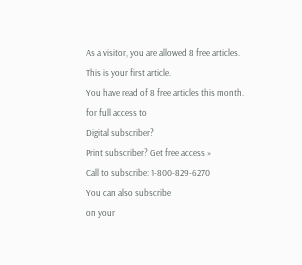As a visitor, you are allowed 8 free articles.
This is your first article.
You have read of 8 free articles this month.
for full access to
Digital subscriber?
Print subscriber? Get free access »
Call to subscribe: 1-800-829-6270
You can also subscribe
on your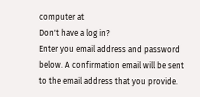computer at
Don't have a log in?
Enter you email address and password below. A confirmation email will be sent to the email address that you provide.